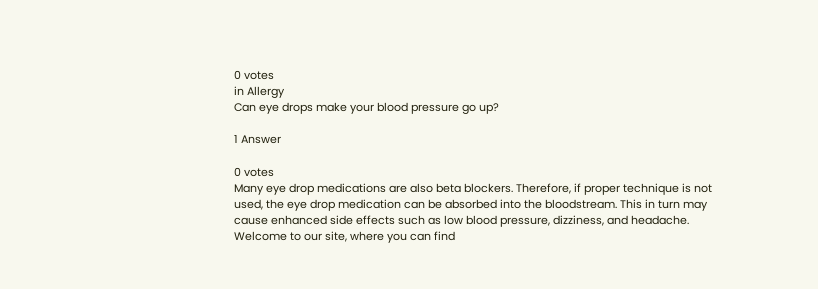0 votes
in Allergy
Can eye drops make your blood pressure go up?

1 Answer

0 votes
Many eye drop medications are also beta blockers. Therefore, if proper technique is not used, the eye drop medication can be absorbed into the bloodstream. This in turn may cause enhanced side effects such as low blood pressure, dizziness, and headache.
Welcome to our site, where you can find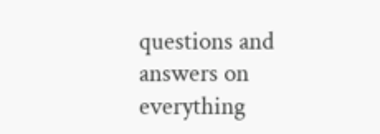questions and answers on everything